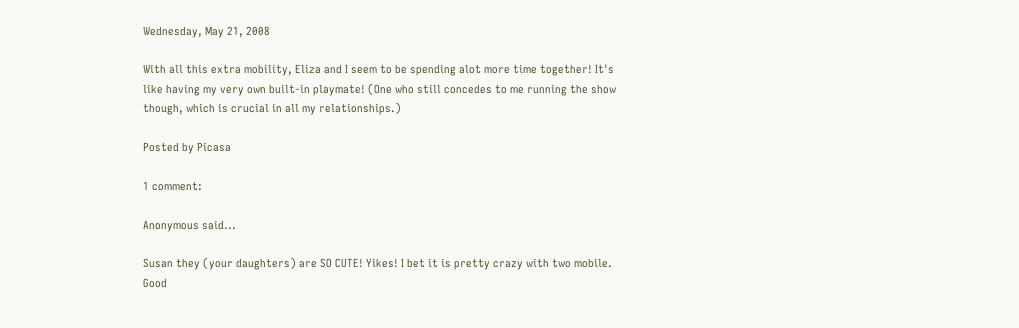Wednesday, May 21, 2008

With all this extra mobility, Eliza and I seem to be spending alot more time together! It's like having my very own built-in playmate! (One who still concedes to me running the show though, which is crucial in all my relationships.)

Posted by Picasa

1 comment:

Anonymous said...

Susan they (your daughters) are SO CUTE! Yikes! I bet it is pretty crazy with two mobile. Good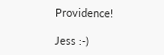Providence!

Jess :-)